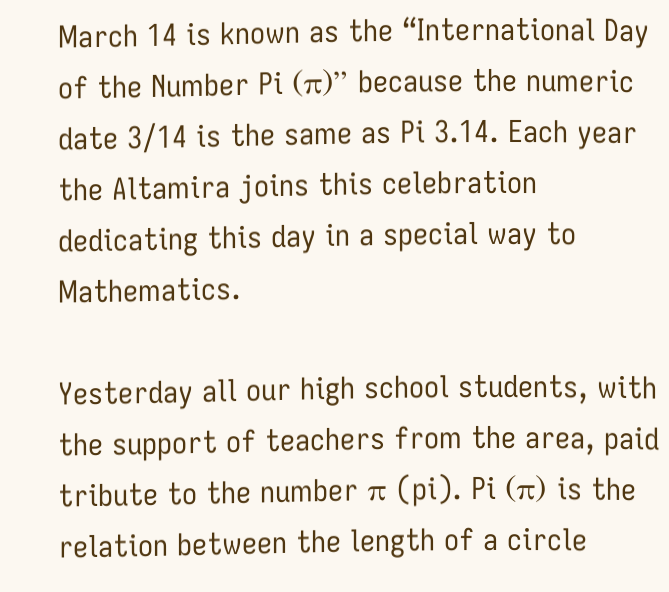March 14 is known as the “International Day of the Number Pi (π)” because the numeric date 3/14 is the same as Pi 3.14. Each year the Altamira joins this celebration dedicating this day in a special way to Mathematics.

Yesterday all our high school students, with the support of teachers from the area, paid tribute to the number π (pi). Pi (π) is the relation between the length of a circle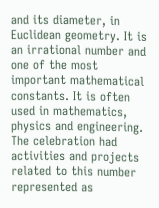and its diameter, in Euclidean geometry. It is an irrational number and one of the most important mathematical constants. It is often used in mathematics, physics and engineering. The celebration had activities and projects related to this number represented as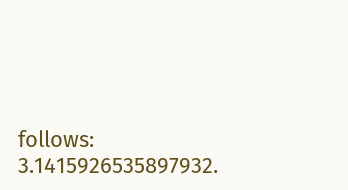follows: 3.1415926535897932.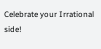Celebrate your Irrational side!